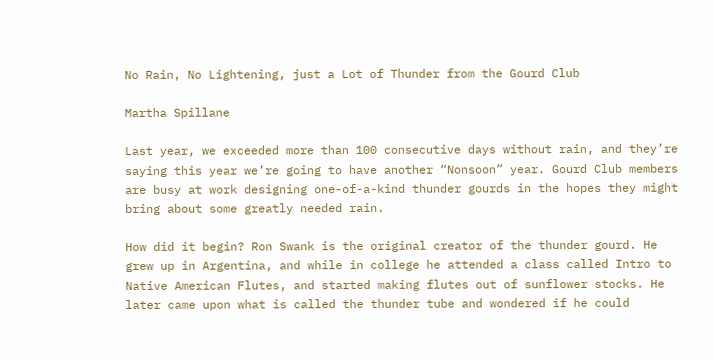No Rain, No Lightening, just a Lot of Thunder from the Gourd Club

Martha Spillane

Last year, we exceeded more than 100 consecutive days without rain, and they’re saying this year we’re going to have another “Nonsoon” year. Gourd Club members are busy at work designing one-of-a-kind thunder gourds in the hopes they might bring about some greatly needed rain.

How did it begin? Ron Swank is the original creator of the thunder gourd. He grew up in Argentina, and while in college he attended a class called Intro to Native American Flutes, and started making flutes out of sunflower stocks. He later came upon what is called the thunder tube and wondered if he could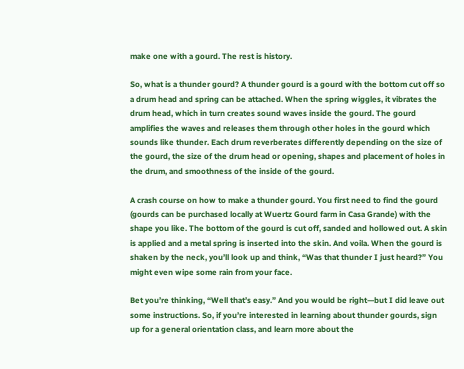make one with a gourd. The rest is history.

So, what is a thunder gourd? A thunder gourd is a gourd with the bottom cut off so a drum head and spring can be attached. When the spring wiggles, it vibrates the drum head, which in turn creates sound waves inside the gourd. The gourd amplifies the waves and releases them through other holes in the gourd which sounds like thunder. Each drum reverberates differently depending on the size of the gourd, the size of the drum head or opening, shapes and placement of holes in the drum, and smoothness of the inside of the gourd.

A crash course on how to make a thunder gourd. You first need to find the gourd (gourds can be purchased locally at Wuertz Gourd farm in Casa Grande) with the shape you like. The bottom of the gourd is cut off, sanded and hollowed out. A skin is applied and a metal spring is inserted into the skin. And voila. When the gourd is shaken by the neck, you’ll look up and think, “Was that thunder I just heard?” You might even wipe some rain from your face.

Bet you’re thinking, “Well that’s easy.” And you would be right—but I did leave out some instructions. So, if you’re interested in learning about thunder gourds, sign up for a general orientation class, and learn more about the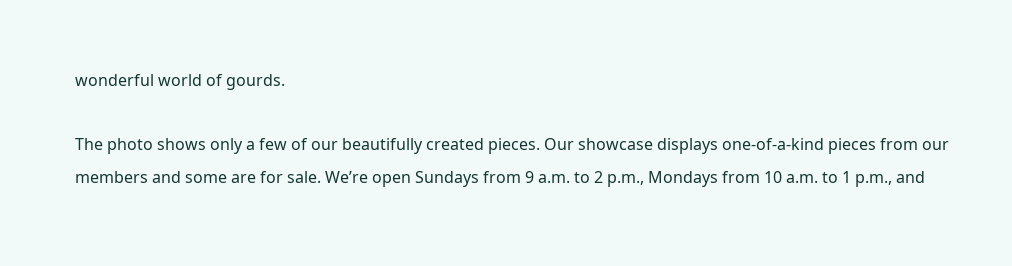wonderful world of gourds.

The photo shows only a few of our beautifully created pieces. Our showcase displays one-of-a-kind pieces from our members and some are for sale. We’re open Sundays from 9 a.m. to 2 p.m., Mondays from 10 a.m. to 1 p.m., and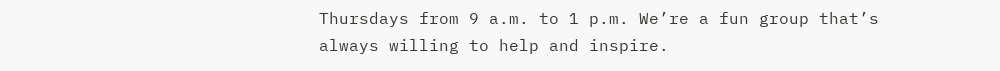Thursdays from 9 a.m. to 1 p.m. We’re a fun group that’s always willing to help and inspire.